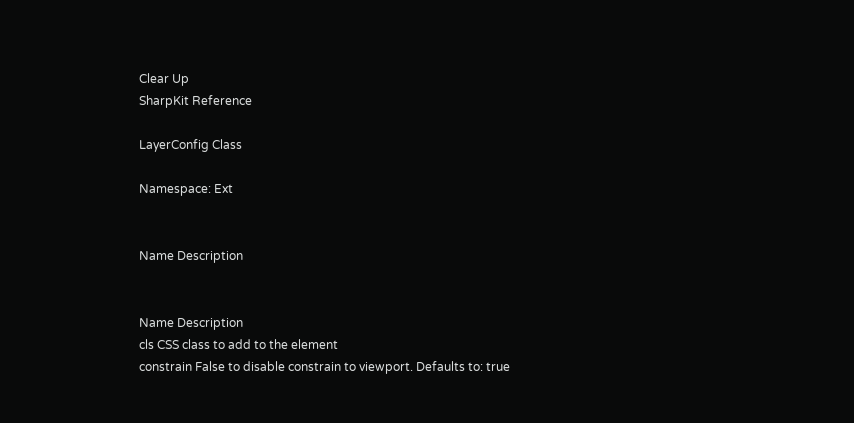Clear Up
SharpKit Reference

LayerConfig Class

Namespace: Ext


Name Description


Name Description
cls CSS class to add to the element
constrain False to disable constrain to viewport. Defaults to: true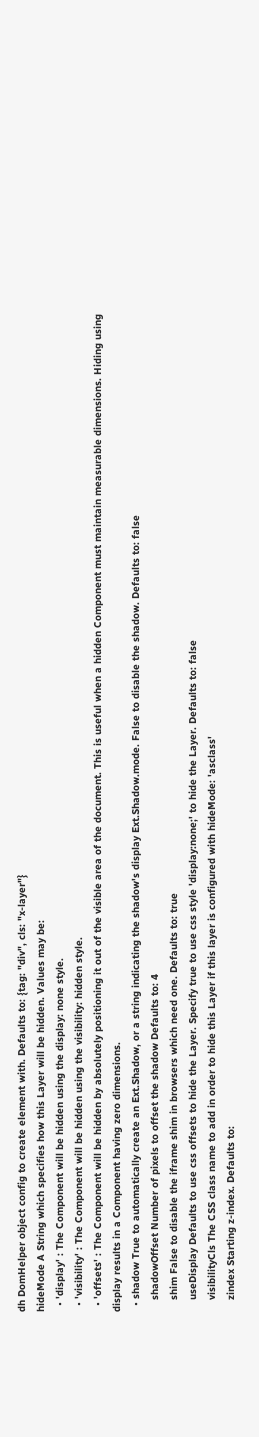dh DomHelper object config to create element with. Defaults to: {tag: "div", cls: "x-layer"}
hideMode A String which specifies how this Layer will be hidden. Values may be:
  • 'display' : The Component will be hidden using the display: none style.
  • 'visibility' : The Component will be hidden using the visibility: hidden style.
  • 'offsets' : The Component will be hidden by absolutely positioning it out of the visible area of the document. This is useful when a hidden Component must maintain measurable dimensions. Hiding using display results in a Component having zero dimensions.
  • shadow True to automatically create an Ext.Shadow, or a string indicating the shadow's display Ext.Shadow.mode. False to disable the shadow. Defaults to: false
    shadowOffset Number of pixels to offset the shadow Defaults to: 4
    shim False to disable the iframe shim in browsers which need one. Defaults to: true
    useDisplay Defaults to use css offsets to hide the Layer. Specify true to use css style 'display:none;' to hide the Layer. Defaults to: false
    visibilityCls The CSS class name to add in order to hide this Layer if this layer is configured with hideMode: 'asclass'
    zindex Starting z-index. Defaults to: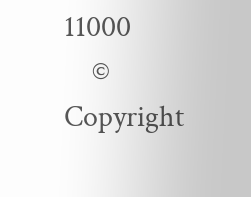11000
    © Copyright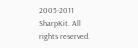2005-2011 SharpKit. All rights reserved.